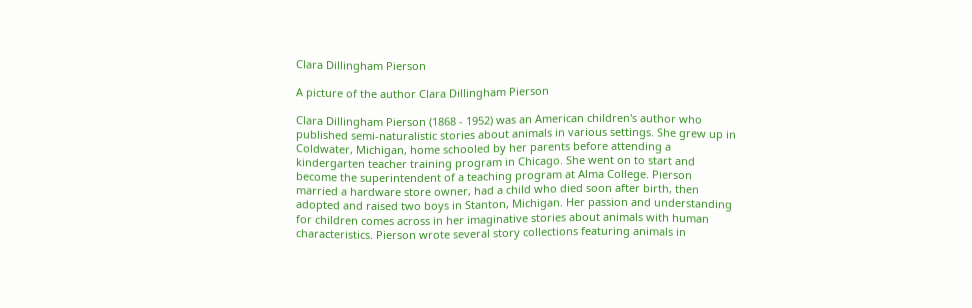Clara Dillingham Pierson

A picture of the author Clara Dillingham Pierson

Clara Dillingham Pierson (1868 - 1952) was an American children's author who published semi-naturalistic stories about animals in various settings. She grew up in Coldwater, Michigan, home schooled by her parents before attending a kindergarten teacher training program in Chicago. She went on to start and become the superintendent of a teaching program at Alma College. Pierson married a hardware store owner, had a child who died soon after birth, then adopted and raised two boys in Stanton, Michigan. Her passion and understanding for children comes across in her imaginative stories about animals with human characteristics. Pierson wrote several story collections featuring animals in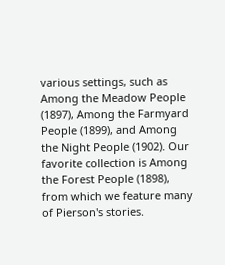various settings, such as Among the Meadow People (1897), Among the Farmyard People (1899), and Among the Night People (1902). Our favorite collection is Among the Forest People (1898), from which we feature many of Pierson's stories.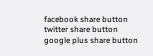facebook share button twitter share button google plus share button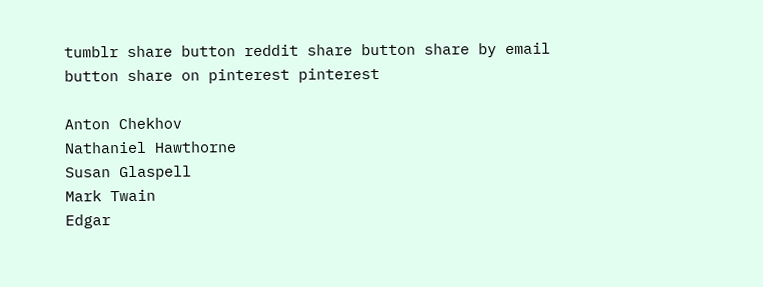tumblr share button reddit share button share by email button share on pinterest pinterest

Anton Chekhov
Nathaniel Hawthorne
Susan Glaspell
Mark Twain
Edgar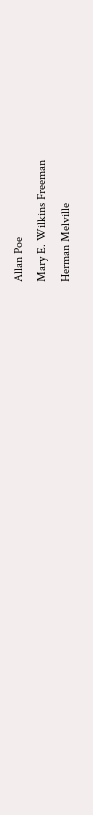Allan Poe
Mary E. Wilkins Freeman
Herman Melville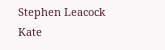Stephen Leacock
Kate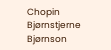Chopin
Bjørnstjerne Bjørnson